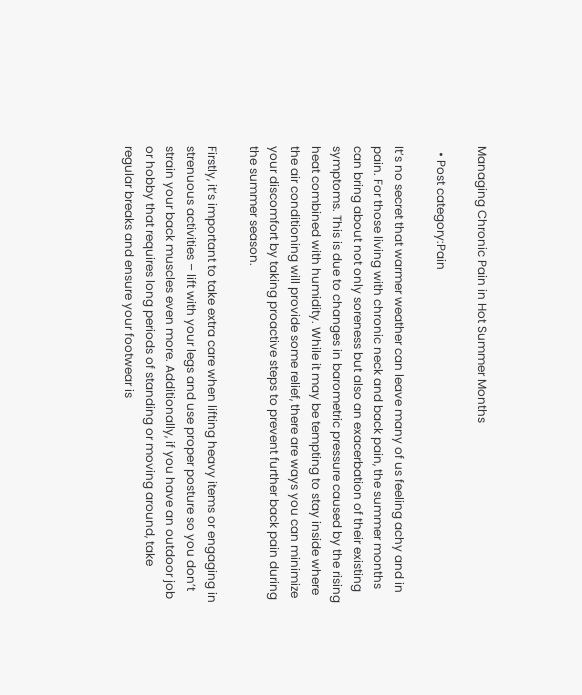Managing Chronic Pain in Hot Summer Months

  • Post category:Pain

It’s no secret that warmer weather can leave many of us feeling achy and in pain. For those living with chronic neck and back pain, the summer months can bring about not only soreness but also an exacerbation of their existing symptoms. This is due to changes in barometric pressure caused by the rising heat combined with humidity. While it may be tempting to stay inside where the air conditioning will provide some relief, there are ways you can minimize your discomfort by taking proactive steps to prevent further back pain during the summer season.

Firstly, it’s important to take extra care when lifting heavy items or engaging in strenuous activities – lift with your legs and use proper posture so you don’t strain your back muscles even more. Additionally, if you have an outdoor job or hobby that requires long periods of standing or moving around, take regular breaks and ensure your footwear is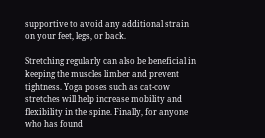supportive to avoid any additional strain on your feet, legs, or back.

Stretching regularly can also be beneficial in keeping the muscles limber and prevent tightness. Yoga poses such as cat-cow stretches will help increase mobility and flexibility in the spine. Finally, for anyone who has found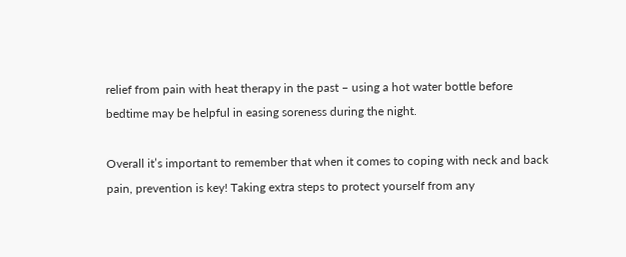relief from pain with heat therapy in the past – using a hot water bottle before bedtime may be helpful in easing soreness during the night.

Overall it’s important to remember that when it comes to coping with neck and back pain, prevention is key! Taking extra steps to protect yourself from any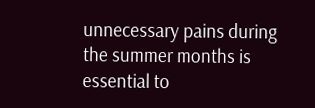unnecessary pains during the summer months is essential to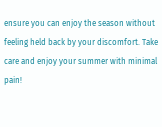ensure you can enjoy the season without feeling held back by your discomfort. Take care and enjoy your summer with minimal pain!